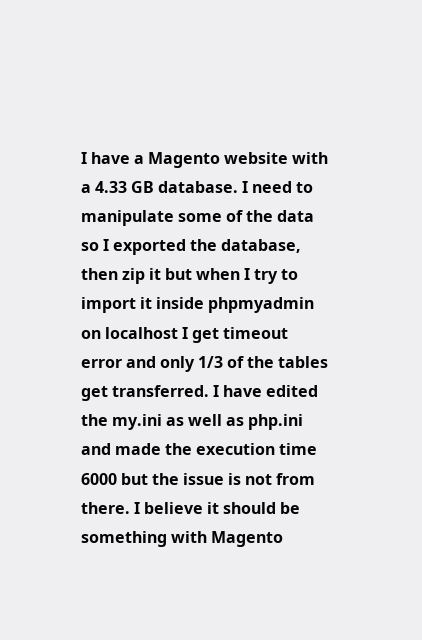I have a Magento website with a 4.33 GB database. I need to manipulate some of the data so I exported the database, then zip it but when I try to import it inside phpmyadmin on localhost I get timeout error and only 1/3 of the tables get transferred. I have edited the my.ini as well as php.ini and made the execution time 6000 but the issue is not from there. I believe it should be something with Magento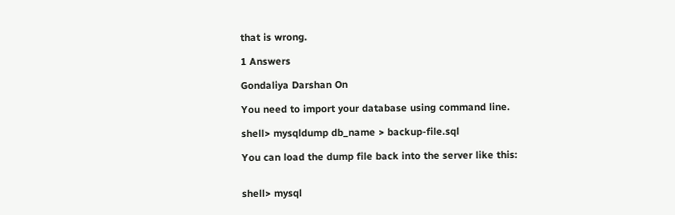that is wrong.

1 Answers

Gondaliya Darshan On

You need to import your database using command line.

shell> mysqldump db_name > backup-file.sql

You can load the dump file back into the server like this:


shell> mysql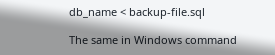db_name < backup-file.sql

The same in Windows command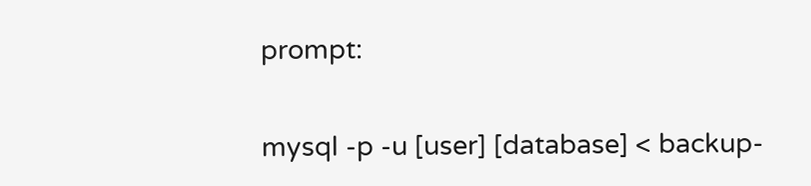prompt:

mysql -p -u [user] [database] < backup-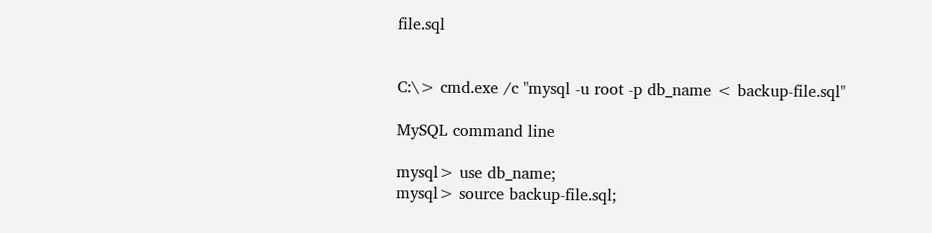file.sql


C:\> cmd.exe /c "mysql -u root -p db_name < backup-file.sql"

MySQL command line

mysql> use db_name;
mysql> source backup-file.sql;